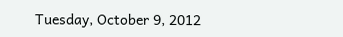Tuesday, October 9, 2012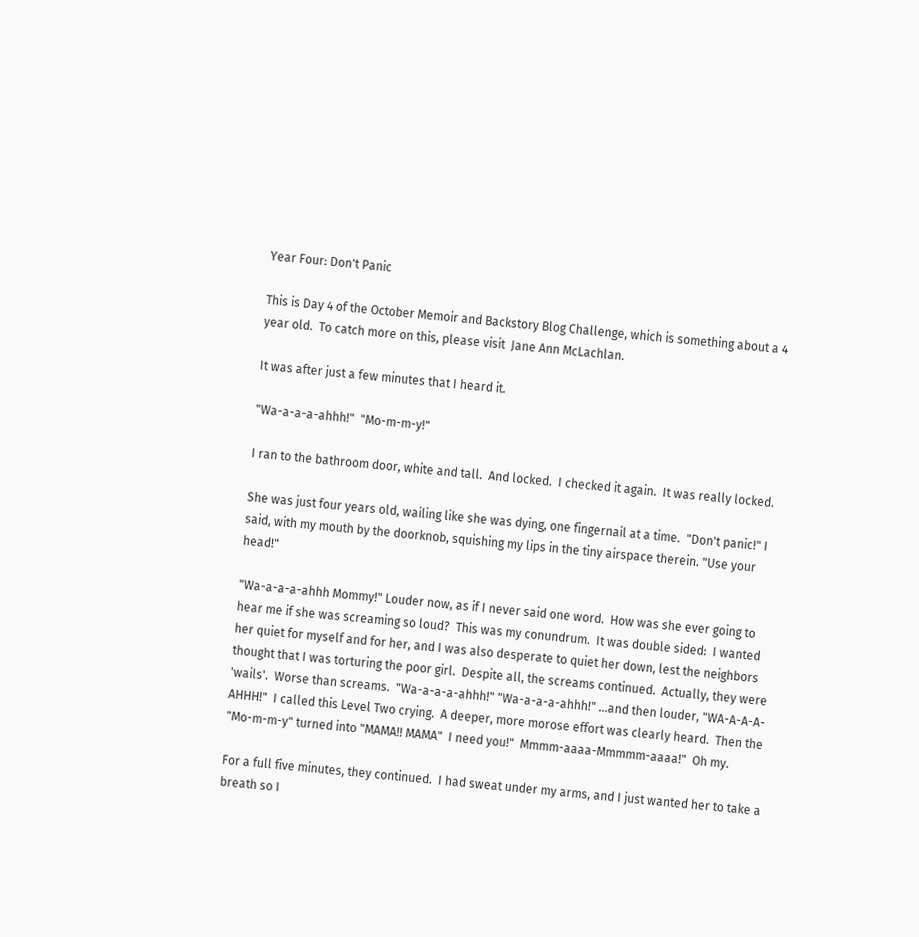Year Four: Don't Panic

This is Day 4 of the October Memoir and Backstory Blog Challenge, which is something about a 4 year old.  To catch more on this, please visit  Jane Ann McLachlan.

It was after just a few minutes that I heard it.

"Wa-a-a-a-ahhh!"  "Mo-m-m-y!"

I ran to the bathroom door, white and tall.  And locked.  I checked it again.  It was really locked.

She was just four years old, wailing like she was dying, one fingernail at a time.  "Don't panic!" I said, with my mouth by the doorknob, squishing my lips in the tiny airspace therein. "Use your head!"

"Wa-a-a-a-ahhh Mommy!" Louder now, as if I never said one word.  How was she ever going to hear me if she was screaming so loud?  This was my conundrum.  It was double sided:  I wanted her quiet for myself and for her, and I was also desperate to quiet her down, lest the neighbors thought that I was torturing the poor girl.  Despite all, the screams continued.  Actually, they were 'wails'.  Worse than screams.  "Wa-a-a-a-ahhh!" "Wa-a-a-a-ahhh!" ...and then louder, "WA-A-A-A-AHHH!"  I called this Level Two crying.  A deeper, more morose effort was clearly heard.  Then the "Mo-m-m-y" turned into "MAMA!! MAMA"  I need you!"  Mmmm-aaaa-Mmmmm-aaaa!"  Oh my.

For a full five minutes, they continued.  I had sweat under my arms, and I just wanted her to take a breath so I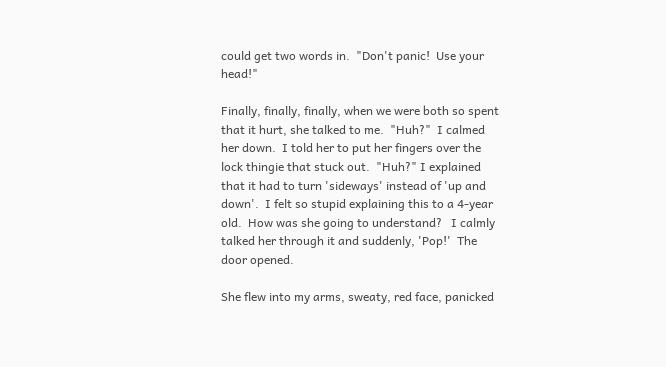could get two words in.  "Don't panic!  Use your head!"

Finally, finally, finally, when we were both so spent that it hurt, she talked to me.  "Huh?"  I calmed her down.  I told her to put her fingers over the lock thingie that stuck out.  "Huh?" I explained that it had to turn 'sideways' instead of 'up and down'.  I felt so stupid explaining this to a 4-year old.  How was she going to understand?   I calmly talked her through it and suddenly, 'Pop!'  The door opened.

She flew into my arms, sweaty, red face, panicked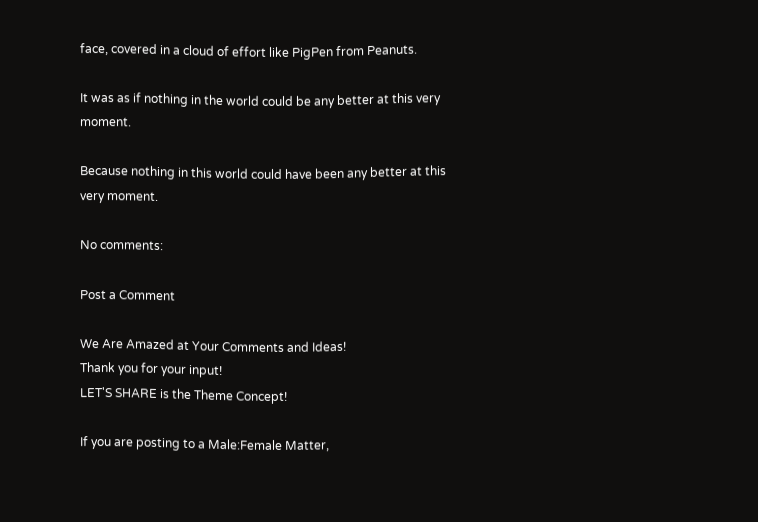face, covered in a cloud of effort like PigPen from Peanuts.

It was as if nothing in the world could be any better at this very moment.

Because nothing in this world could have been any better at this very moment.

No comments:

Post a Comment

We Are Amazed at Your Comments and Ideas!
Thank you for your input!
LET'S SHARE is the Theme Concept!

If you are posting to a Male:Female Matter,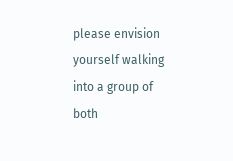please envision yourself walking into a group of both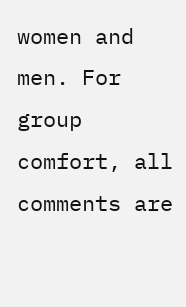women and men. For group comfort, all comments are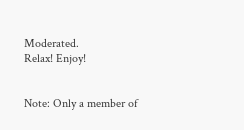Moderated.
Relax! Enjoy!


Note: Only a member of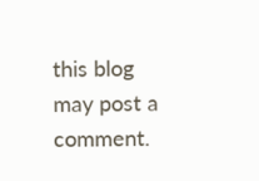this blog may post a comment.